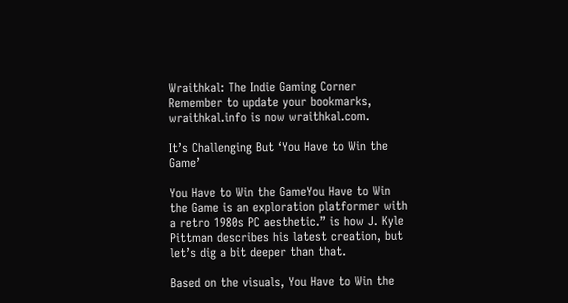Wraithkal: The Indie Gaming Corner
Remember to update your bookmarks, wraithkal.info is now wraithkal.com.

It’s Challenging But ‘You Have to Win the Game’

You Have to Win the GameYou Have to Win the Game is an exploration platformer with a retro 1980s PC aesthetic.” is how J. Kyle Pittman describes his latest creation, but let’s dig a bit deeper than that.

Based on the visuals, You Have to Win the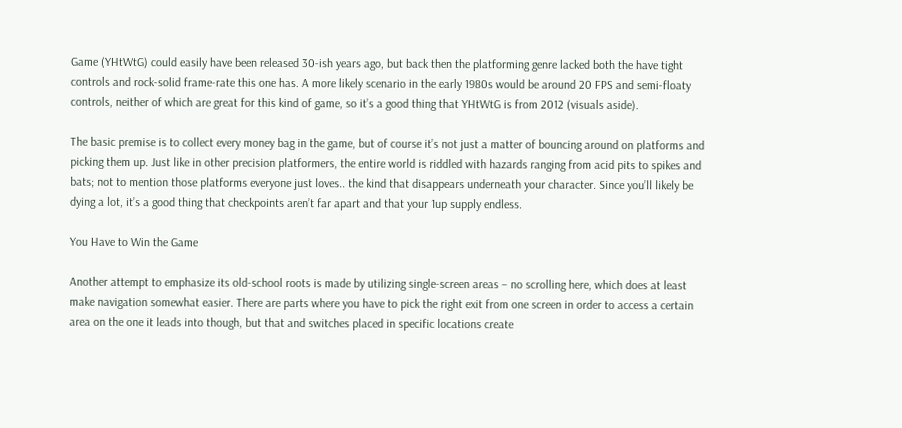Game (YHtWtG) could easily have been released 30-ish years ago, but back then the platforming genre lacked both the have tight controls and rock-solid frame-rate this one has. A more likely scenario in the early 1980s would be around 20 FPS and semi-floaty controls, neither of which are great for this kind of game, so it’s a good thing that YHtWtG is from 2012 (visuals aside).

The basic premise is to collect every money bag in the game, but of course it’s not just a matter of bouncing around on platforms and picking them up. Just like in other precision platformers, the entire world is riddled with hazards ranging from acid pits to spikes and bats; not to mention those platforms everyone just loves.. the kind that disappears underneath your character. Since you’ll likely be dying a lot, it’s a good thing that checkpoints aren’t far apart and that your 1up supply endless.

You Have to Win the Game

Another attempt to emphasize its old-school roots is made by utilizing single-screen areas – no scrolling here, which does at least make navigation somewhat easier. There are parts where you have to pick the right exit from one screen in order to access a certain area on the one it leads into though, but that and switches placed in specific locations create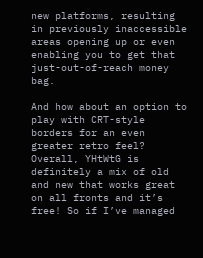new platforms, resulting in previously inaccessible areas opening up or even enabling you to get that just-out-of-reach money bag.

And how about an option to play with CRT-style borders for an even greater retro feel? Overall, YHtWtG is definitely a mix of old and new that works great on all fronts and it’s free! So if I’ve managed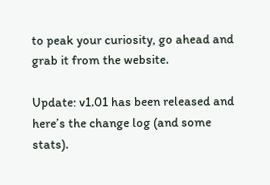to peak your curiosity, go ahead and grab it from the website.

Update: v1.01 has been released and here’s the change log (and some stats).